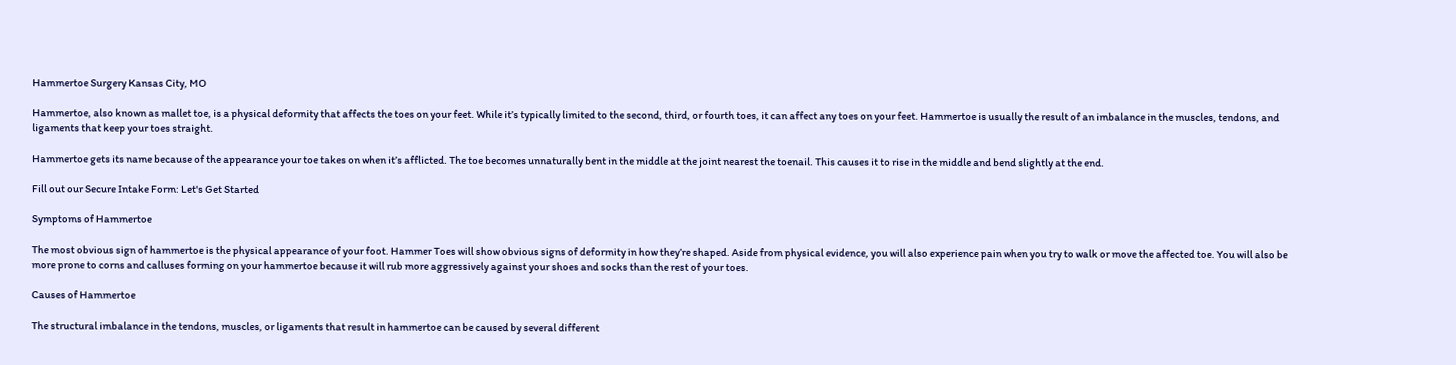Hammertoe Surgery Kansas City, MO

Hammertoe, also known as mallet toe, is a physical deformity that affects the toes on your feet. While it’s typically limited to the second, third, or fourth toes, it can affect any toes on your feet. Hammertoe is usually the result of an imbalance in the muscles, tendons, and ligaments that keep your toes straight.

Hammertoe gets its name because of the appearance your toe takes on when it’s afflicted. The toe becomes unnaturally bent in the middle at the joint nearest the toenail. This causes it to rise in the middle and bend slightly at the end.

Fill out our Secure Intake Form: Let's Get Started

Symptoms of Hammertoe

The most obvious sign of hammertoe is the physical appearance of your foot. Hammer Toes will show obvious signs of deformity in how they’re shaped. Aside from physical evidence, you will also experience pain when you try to walk or move the affected toe. You will also be more prone to corns and calluses forming on your hammertoe because it will rub more aggressively against your shoes and socks than the rest of your toes.

Causes of Hammertoe

The structural imbalance in the tendons, muscles, or ligaments that result in hammertoe can be caused by several different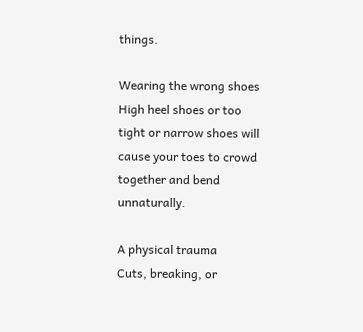things.

Wearing the wrong shoes
High heel shoes or too tight or narrow shoes will cause your toes to crowd together and bend unnaturally.

A physical trauma
Cuts, breaking, or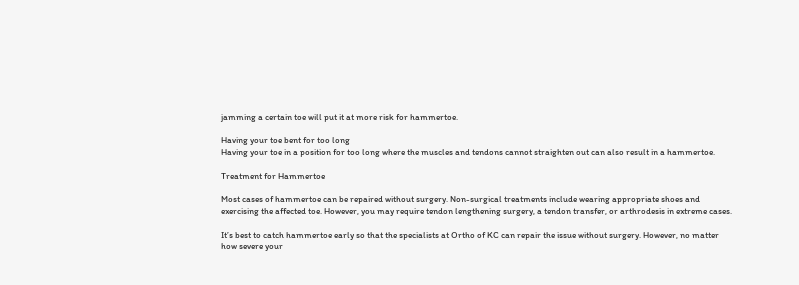jamming a certain toe will put it at more risk for hammertoe.

Having your toe bent for too long
Having your toe in a position for too long where the muscles and tendons cannot straighten out can also result in a hammertoe.

Treatment for Hammertoe

Most cases of hammertoe can be repaired without surgery. Non-surgical treatments include wearing appropriate shoes and exercising the affected toe. However, you may require tendon lengthening surgery, a tendon transfer, or arthrodesis in extreme cases.

It’s best to catch hammertoe early so that the specialists at Ortho of KC can repair the issue without surgery. However, no matter how severe your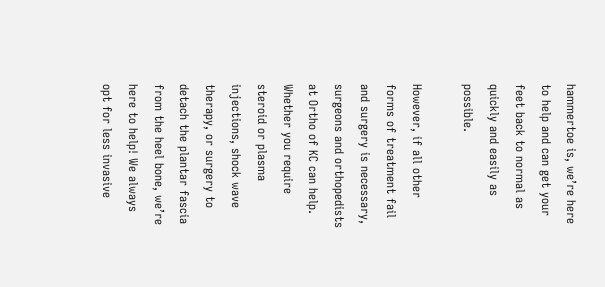hammertoe is, we’re here to help and can get your feet back to normal as quickly and easily as possible.

However, if all other forms of treatment fail and surgery is necessary, surgeons and orthopedists at Ortho of KC can help. Whether you require steroid or plasma injections, shock wave therapy, or surgery to detach the plantar fascia from the heel bone, we’re here to help! We always opt for less invasive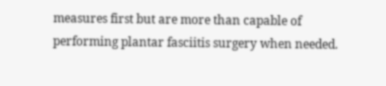measures first but are more than capable of performing plantar fasciitis surgery when needed.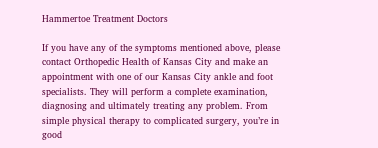Hammertoe Treatment Doctors

If you have any of the symptoms mentioned above, please contact Orthopedic Health of Kansas City and make an appointment with one of our Kansas City ankle and foot specialists. They will perform a complete examination, diagnosing and ultimately treating any problem. From simple physical therapy to complicated surgery, you’re in good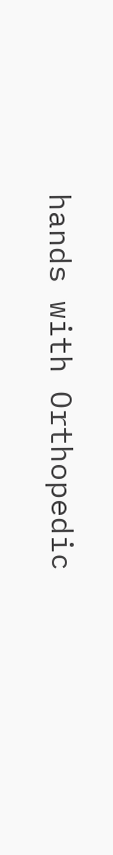hands with Orthopedic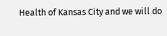Health of Kansas City and we will do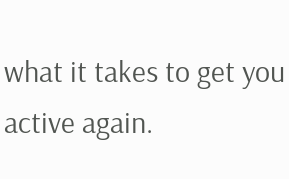what it takes to get you active again.